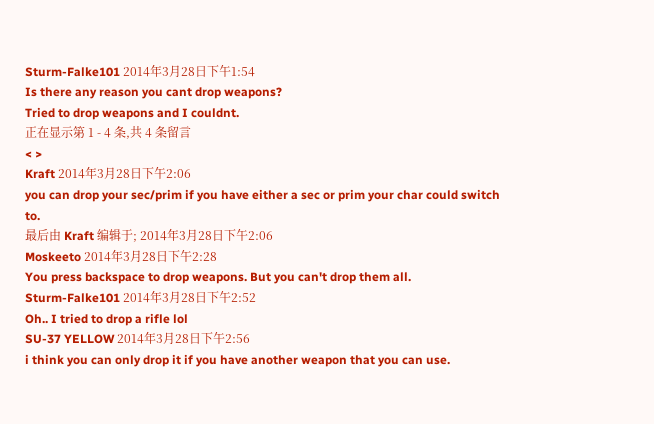Sturm-Falke101 2014年3月28日下午1:54
Is there any reason you cant drop weapons?
Tried to drop weapons and I couldnt.
正在显示第 1 - 4 条,共 4 条留言
< >
Kraft 2014年3月28日下午2:06
you can drop your sec/prim if you have either a sec or prim your char could switch to.
最后由 Kraft 编辑于; 2014年3月28日下午2:06
Moskeeto 2014年3月28日下午2:28
You press backspace to drop weapons. But you can't drop them all.
Sturm-Falke101 2014年3月28日下午2:52
Oh.. I tried to drop a rifle lol
SU-37 YELLOW 2014年3月28日下午2:56
i think you can only drop it if you have another weapon that you can use.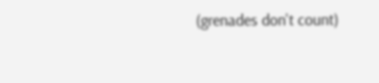(grenades don't count)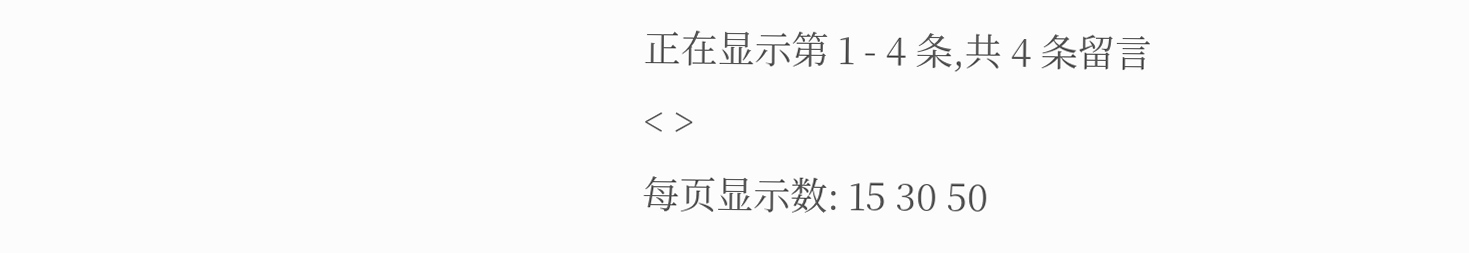正在显示第 1 - 4 条,共 4 条留言
< >
每页显示数: 15 30 50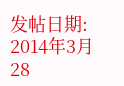发帖日期: 2014年3月28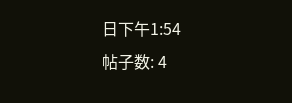日下午1:54
帖子数: 4